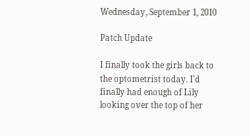Wednesday, September 1, 2010

Patch Update

I finally took the girls back to the optometrist today. I'd finally had enough of Lily looking over the top of her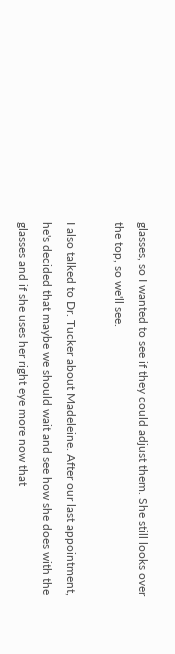glasses, so I wanted to see if they could adjust them. She still looks over the top, so we'll see.

I also talked to Dr. Tucker about Madeleine. After our last appointment, he's decided that maybe we should wait and see how she does with the glasses and if she uses her right eye more now that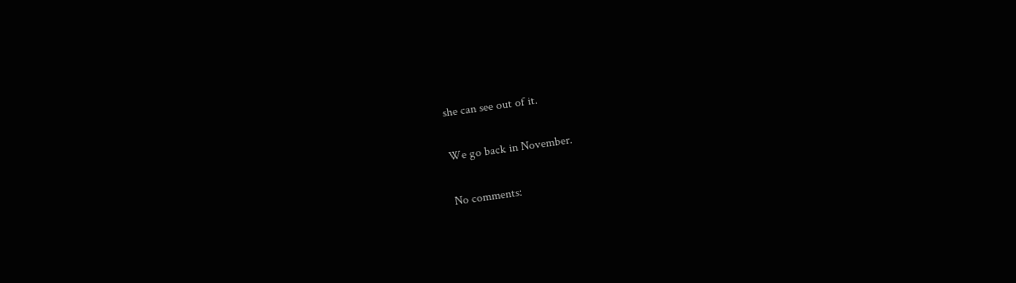she can see out of it.

We go back in November.

No comments: